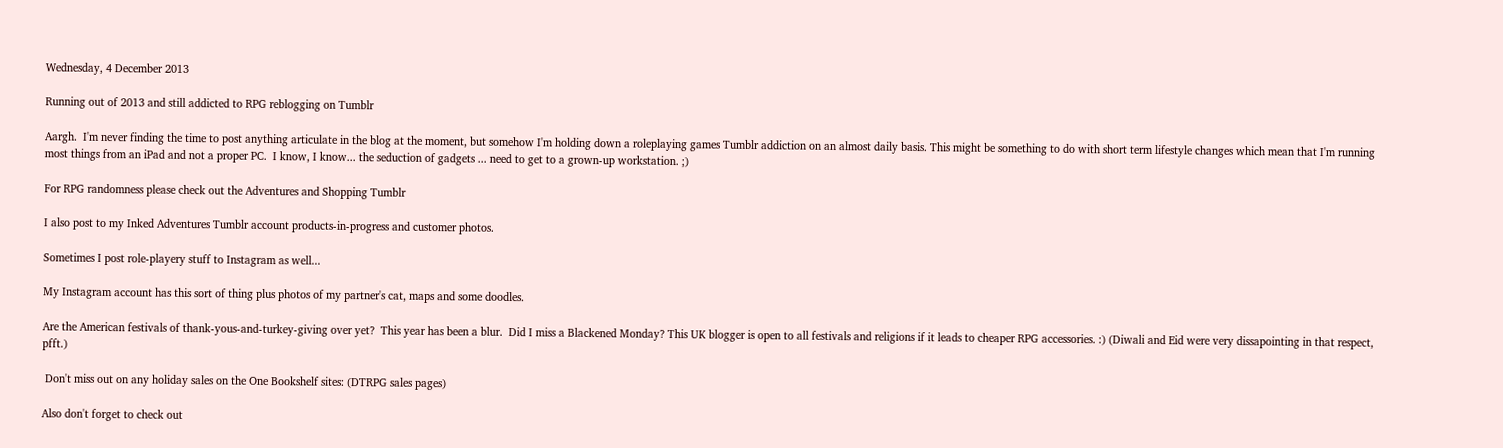Wednesday, 4 December 2013

Running out of 2013 and still addicted to RPG reblogging on Tumblr

Aargh.  I'm never finding the time to post anything articulate in the blog at the moment, but somehow I'm holding down a roleplaying games Tumblr addiction on an almost daily basis. This might be something to do with short term lifestyle changes which mean that I'm running most things from an iPad and not a proper PC.  I know, I know... the seduction of gadgets ... need to get to a grown-up workstation. ;)

For RPG randomness please check out the Adventures and Shopping Tumblr

I also post to my Inked Adventures Tumblr account products-in-progress and customer photos.

Sometimes I post role-playery stuff to Instagram as well...

My Instagram account has this sort of thing plus photos of my partner's cat, maps and some doodles.

Are the American festivals of thank-yous-and-turkey-giving over yet?  This year has been a blur.  Did I miss a Blackened Monday? This UK blogger is open to all festivals and religions if it leads to cheaper RPG accessories. :) (Diwali and Eid were very dissapointing in that respect, pfft.)

 Don't miss out on any holiday sales on the One Bookshelf sites: (DTRPG sales pages)

Also don't forget to check out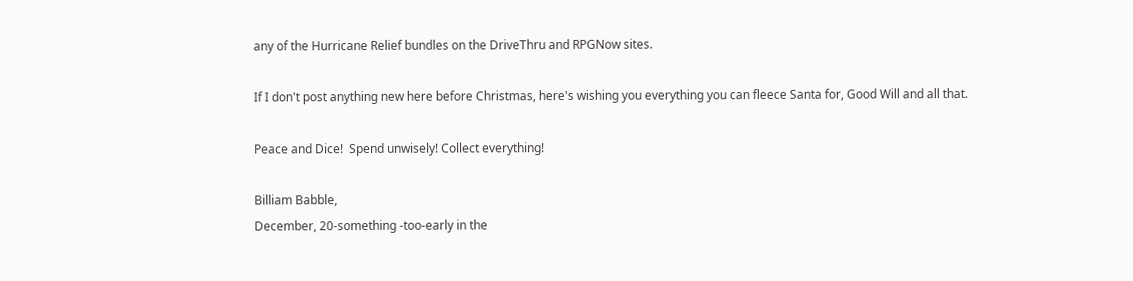any of the Hurricane Relief bundles on the DriveThru and RPGNow sites.

If I don't post anything new here before Christmas, here's wishing you everything you can fleece Santa for, Good Will and all that.

Peace and Dice!  Spend unwisely! Collect everything!

Billiam Babble,
December, 20-something -too-early in the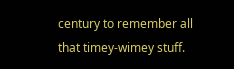century to remember all that timey-wimey stuff.